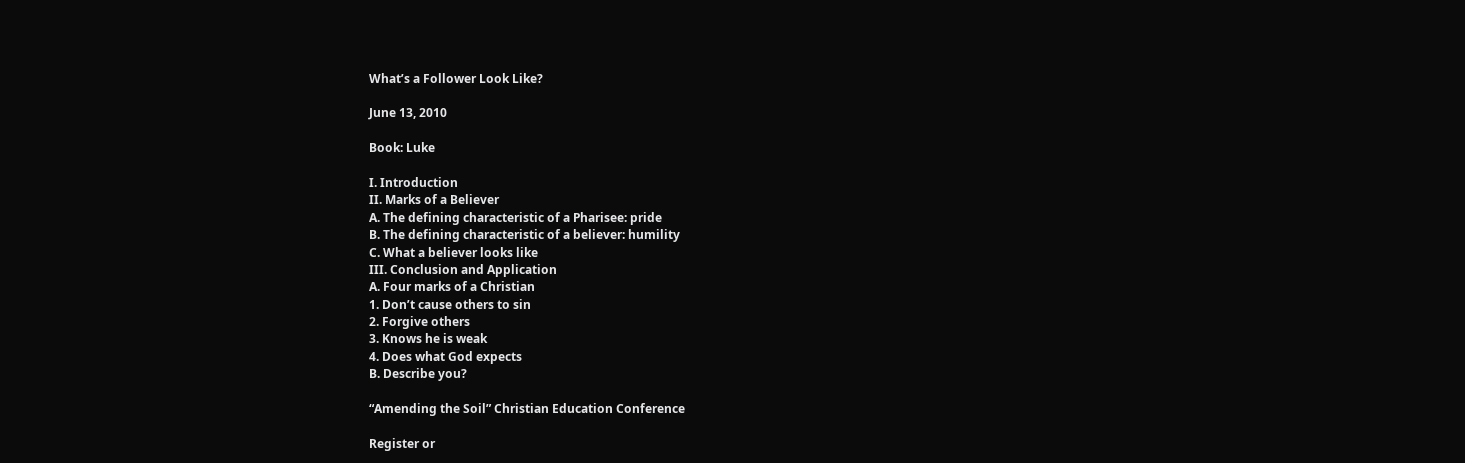What’s a Follower Look Like?

June 13, 2010

Book: Luke

I. Introduction
II. Marks of a Believer
A. The defining characteristic of a Pharisee: pride
B. The defining characteristic of a believer: humility
C. What a believer looks like
III. Conclusion and Application
A. Four marks of a Christian
1. Don’t cause others to sin
2. Forgive others
3. Knows he is weak
4. Does what God expects
B. Describe you?

“Amending the Soil” Christian Education Conference

Register or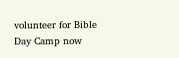volunteer for Bible Day Camp now